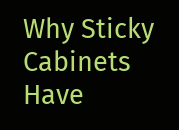Why Sticky Cabinets Have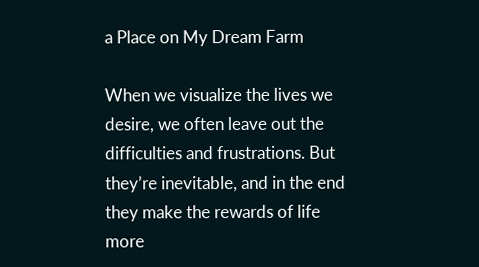a Place on My Dream Farm

When we visualize the lives we desire, we often leave out the difficulties and frustrations. But they’re inevitable, and in the end they make the rewards of life more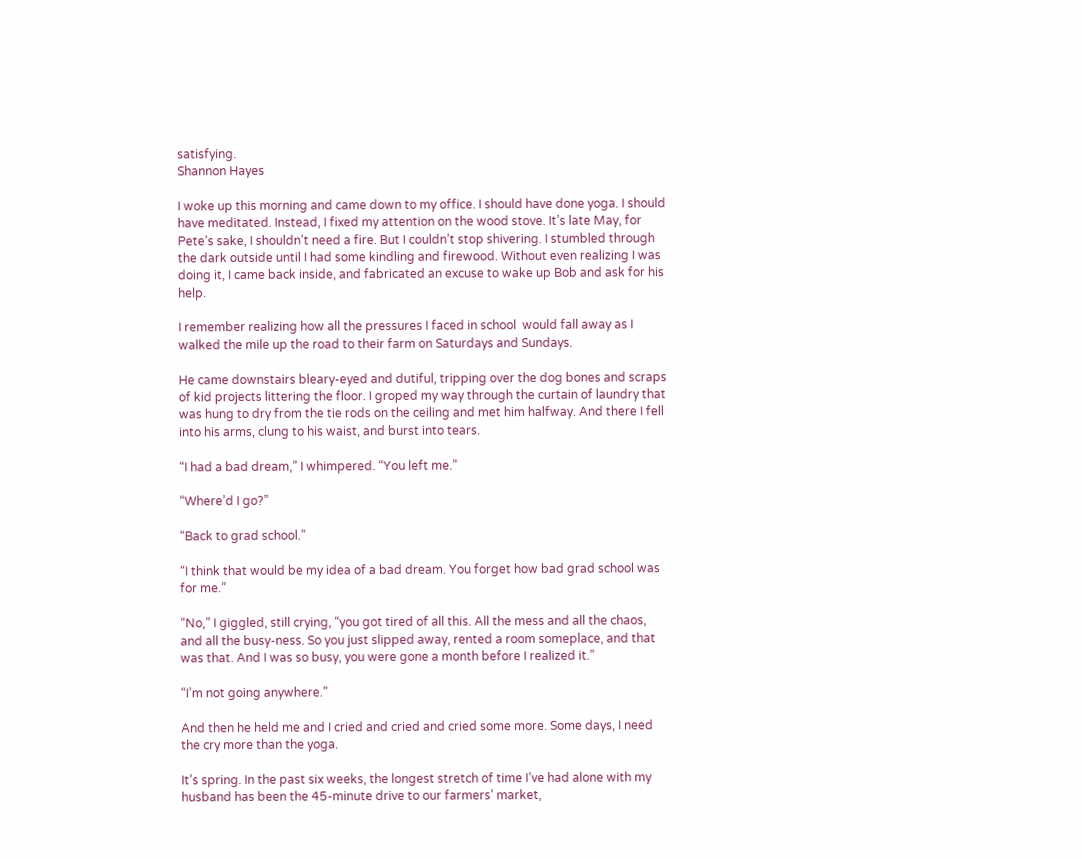satisfying.
Shannon Hayes

I woke up this morning and came down to my office. I should have done yoga. I should have meditated. Instead, I fixed my attention on the wood stove. It’s late May, for Pete’s sake, I shouldn’t need a fire. But I couldn’t stop shivering. I stumbled through the dark outside until I had some kindling and firewood. Without even realizing I was doing it, I came back inside, and fabricated an excuse to wake up Bob and ask for his help.

I remember realizing how all the pressures I faced in school  would fall away as I walked the mile up the road to their farm on Saturdays and Sundays.

He came downstairs bleary-eyed and dutiful, tripping over the dog bones and scraps of kid projects littering the floor. I groped my way through the curtain of laundry that was hung to dry from the tie rods on the ceiling and met him halfway. And there I fell into his arms, clung to his waist, and burst into tears.

“I had a bad dream,” I whimpered. “You left me.”

“Where’d I go?”

“Back to grad school.”

“I think that would be my idea of a bad dream. You forget how bad grad school was for me.”

“No,” I giggled, still crying, “you got tired of all this. All the mess and all the chaos, and all the busy-ness. So you just slipped away, rented a room someplace, and that was that. And I was so busy, you were gone a month before I realized it.”

“I’m not going anywhere.”

And then he held me and I cried and cried and cried some more. Some days, I need the cry more than the yoga.

It’s spring. In the past six weeks, the longest stretch of time I’ve had alone with my husband has been the 45-minute drive to our farmers’ market,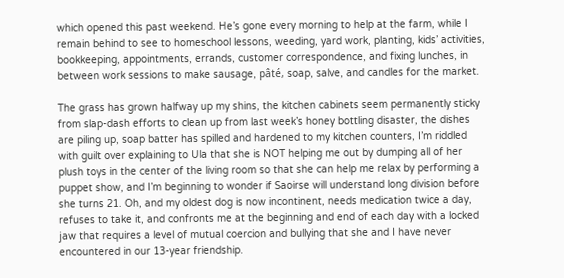which opened this past weekend. He’s gone every morning to help at the farm, while I remain behind to see to homeschool lessons, weeding, yard work, planting, kids’ activities, bookkeeping, appointments, errands, customer correspondence, and fixing lunches, in between work sessions to make sausage, pâté, soap, salve, and candles for the market.

The grass has grown halfway up my shins, the kitchen cabinets seem permanently sticky from slap-dash efforts to clean up from last week’s honey bottling disaster, the dishes are piling up, soap batter has spilled and hardened to my kitchen counters, I’m riddled with guilt over explaining to Ula that she is NOT helping me out by dumping all of her plush toys in the center of the living room so that she can help me relax by performing a puppet show, and I’m beginning to wonder if Saoirse will understand long division before she turns 21. Oh, and my oldest dog is now incontinent, needs medication twice a day, refuses to take it, and confronts me at the beginning and end of each day with a locked jaw that requires a level of mutual coercion and bullying that she and I have never encountered in our 13-year friendship.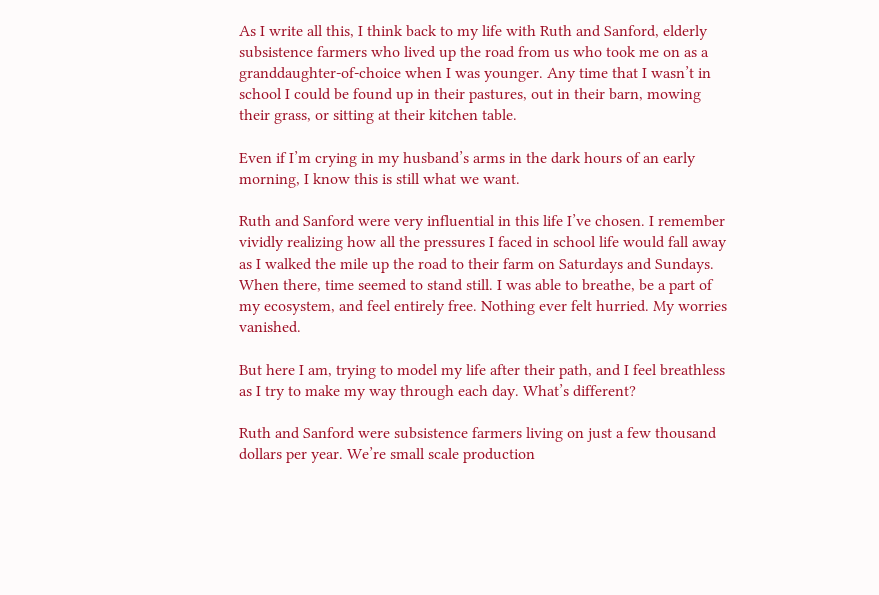As I write all this, I think back to my life with Ruth and Sanford, elderly subsistence farmers who lived up the road from us who took me on as a granddaughter-of-choice when I was younger. Any time that I wasn’t in school I could be found up in their pastures, out in their barn, mowing their grass, or sitting at their kitchen table.

Even if I’m crying in my husband’s arms in the dark hours of an early morning, I know this is still what we want.

Ruth and Sanford were very influential in this life I’ve chosen. I remember vividly realizing how all the pressures I faced in school life would fall away as I walked the mile up the road to their farm on Saturdays and Sundays. When there, time seemed to stand still. I was able to breathe, be a part of my ecosystem, and feel entirely free. Nothing ever felt hurried. My worries vanished.

But here I am, trying to model my life after their path, and I feel breathless as I try to make my way through each day. What’s different?

Ruth and Sanford were subsistence farmers living on just a few thousand dollars per year. We’re small scale production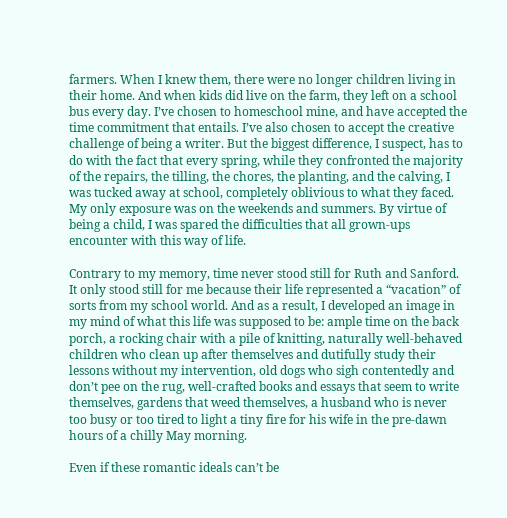farmers. When I knew them, there were no longer children living in their home. And when kids did live on the farm, they left on a school bus every day. I’ve chosen to homeschool mine, and have accepted the time commitment that entails. I’ve also chosen to accept the creative challenge of being a writer. But the biggest difference, I suspect, has to do with the fact that every spring, while they confronted the majority of the repairs, the tilling, the chores, the planting, and the calving, I was tucked away at school, completely oblivious to what they faced. My only exposure was on the weekends and summers. By virtue of being a child, I was spared the difficulties that all grown-ups encounter with this way of life.

Contrary to my memory, time never stood still for Ruth and Sanford. It only stood still for me because their life represented a “vacation” of sorts from my school world. And as a result, I developed an image in my mind of what this life was supposed to be: ample time on the back porch, a rocking chair with a pile of knitting, naturally well-behaved children who clean up after themselves and dutifully study their lessons without my intervention, old dogs who sigh contentedly and don’t pee on the rug, well-crafted books and essays that seem to write themselves, gardens that weed themselves, a husband who is never too busy or too tired to light a tiny fire for his wife in the pre-dawn hours of a chilly May morning.

Even if these romantic ideals can’t be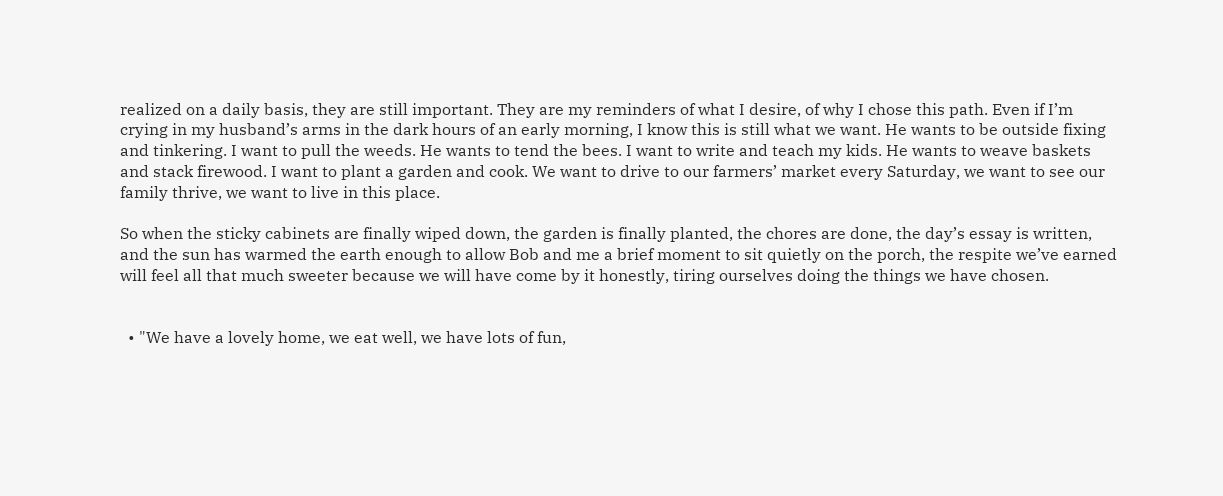realized on a daily basis, they are still important. They are my reminders of what I desire, of why I chose this path. Even if I’m crying in my husband’s arms in the dark hours of an early morning, I know this is still what we want. He wants to be outside fixing and tinkering. I want to pull the weeds. He wants to tend the bees. I want to write and teach my kids. He wants to weave baskets and stack firewood. I want to plant a garden and cook. We want to drive to our farmers’ market every Saturday, we want to see our family thrive, we want to live in this place.

So when the sticky cabinets are finally wiped down, the garden is finally planted, the chores are done, the day’s essay is written, and the sun has warmed the earth enough to allow Bob and me a brief moment to sit quietly on the porch, the respite we’ve earned will feel all that much sweeter because we will have come by it honestly, tiring ourselves doing the things we have chosen.


  • "We have a lovely home, we eat well, we have lots of fun,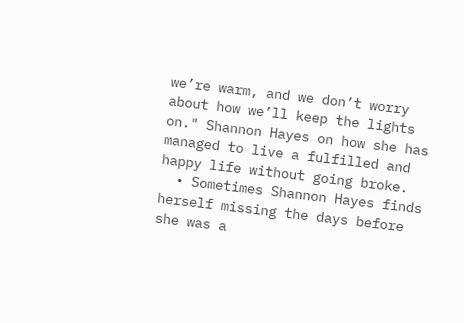we’re warm, and we don’t worry about how we’ll keep the lights on." Shannon Hayes on how she has managed to live a fulfilled and happy life without going broke.
  • Sometimes Shannon Hayes finds herself missing the days before she was a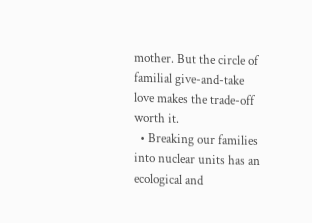mother. But the circle of familial give-and-take love makes the trade-off worth it.
  • Breaking our families into nuclear units has an ecological and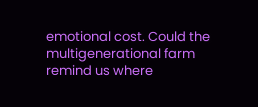emotional cost. Could the multigenerational farm remind us where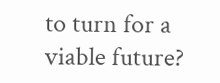to turn for a viable future?